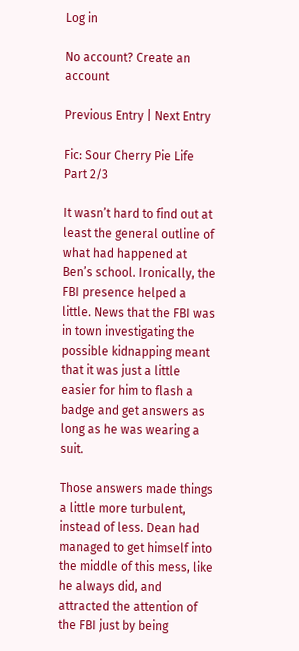Log in

No account? Create an account

Previous Entry | Next Entry

Fic: Sour Cherry Pie Life Part 2/3

It wasn’t hard to find out at least the general outline of what had happened at Ben’s school. Ironically, the FBI presence helped a little. News that the FBI was in town investigating the possible kidnapping meant that it was just a little easier for him to flash a badge and get answers as long as he was wearing a suit.

Those answers made things a little more turbulent, instead of less. Dean had managed to get himself into the middle of this mess, like he always did, and attracted the attention of the FBI just by being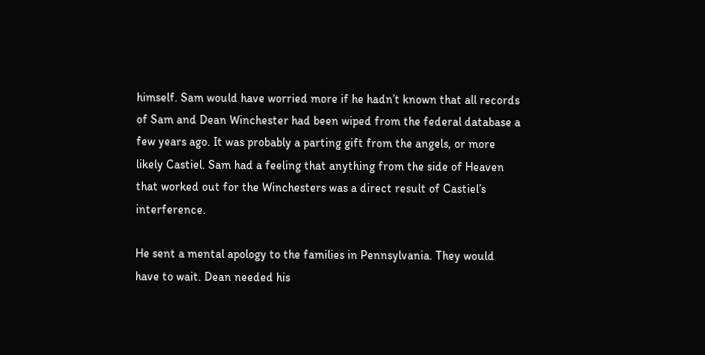himself. Sam would have worried more if he hadn’t known that all records of Sam and Dean Winchester had been wiped from the federal database a few years ago. It was probably a parting gift from the angels, or more likely Castiel. Sam had a feeling that anything from the side of Heaven that worked out for the Winchesters was a direct result of Castiel’s interference.

He sent a mental apology to the families in Pennsylvania. They would have to wait. Dean needed his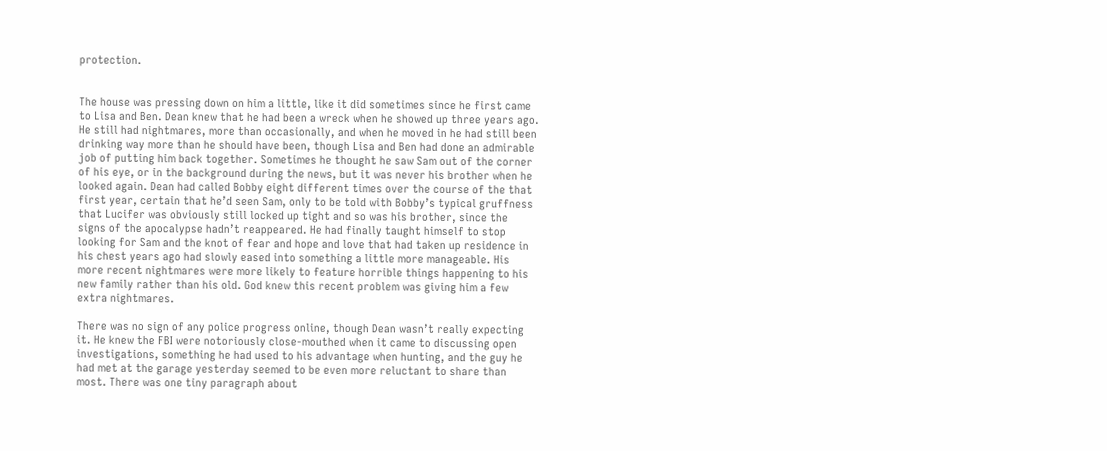protection.


The house was pressing down on him a little, like it did sometimes since he first came to Lisa and Ben. Dean knew that he had been a wreck when he showed up three years ago. He still had nightmares, more than occasionally, and when he moved in he had still been drinking way more than he should have been, though Lisa and Ben had done an admirable job of putting him back together. Sometimes he thought he saw Sam out of the corner of his eye, or in the background during the news, but it was never his brother when he looked again. Dean had called Bobby eight different times over the course of the that first year, certain that he’d seen Sam, only to be told with Bobby’s typical gruffness that Lucifer was obviously still locked up tight and so was his brother, since the signs of the apocalypse hadn’t reappeared. He had finally taught himself to stop looking for Sam and the knot of fear and hope and love that had taken up residence in his chest years ago had slowly eased into something a little more manageable. His more recent nightmares were more likely to feature horrible things happening to his new family rather than his old. God knew this recent problem was giving him a few extra nightmares.

There was no sign of any police progress online, though Dean wasn’t really expecting it. He knew the FBI were notoriously close-mouthed when it came to discussing open investigations, something he had used to his advantage when hunting, and the guy he had met at the garage yesterday seemed to be even more reluctant to share than most. There was one tiny paragraph about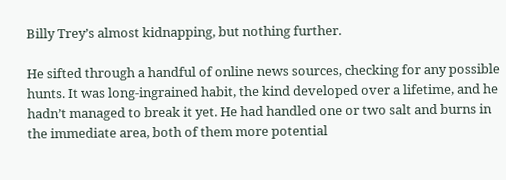Billy Trey’s almost kidnapping, but nothing further.

He sifted through a handful of online news sources, checking for any possible hunts. It was long-ingrained habit, the kind developed over a lifetime, and he hadn’t managed to break it yet. He had handled one or two salt and burns in the immediate area, both of them more potential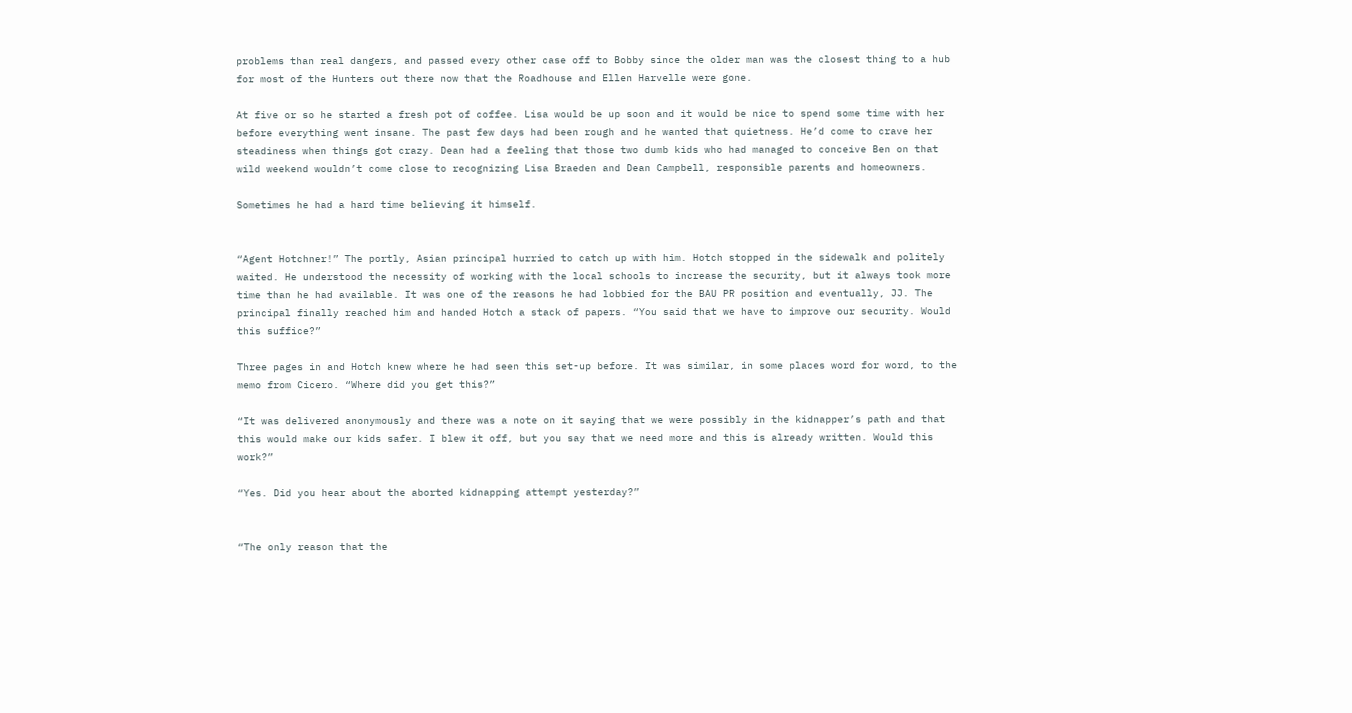problems than real dangers, and passed every other case off to Bobby since the older man was the closest thing to a hub for most of the Hunters out there now that the Roadhouse and Ellen Harvelle were gone.

At five or so he started a fresh pot of coffee. Lisa would be up soon and it would be nice to spend some time with her before everything went insane. The past few days had been rough and he wanted that quietness. He’d come to crave her steadiness when things got crazy. Dean had a feeling that those two dumb kids who had managed to conceive Ben on that wild weekend wouldn’t come close to recognizing Lisa Braeden and Dean Campbell, responsible parents and homeowners.

Sometimes he had a hard time believing it himself.


“Agent Hotchner!” The portly, Asian principal hurried to catch up with him. Hotch stopped in the sidewalk and politely waited. He understood the necessity of working with the local schools to increase the security, but it always took more time than he had available. It was one of the reasons he had lobbied for the BAU PR position and eventually, JJ. The principal finally reached him and handed Hotch a stack of papers. “You said that we have to improve our security. Would this suffice?”

Three pages in and Hotch knew where he had seen this set-up before. It was similar, in some places word for word, to the memo from Cicero. “Where did you get this?”

“It was delivered anonymously and there was a note on it saying that we were possibly in the kidnapper’s path and that this would make our kids safer. I blew it off, but you say that we need more and this is already written. Would this work?”

“Yes. Did you hear about the aborted kidnapping attempt yesterday?”


“The only reason that the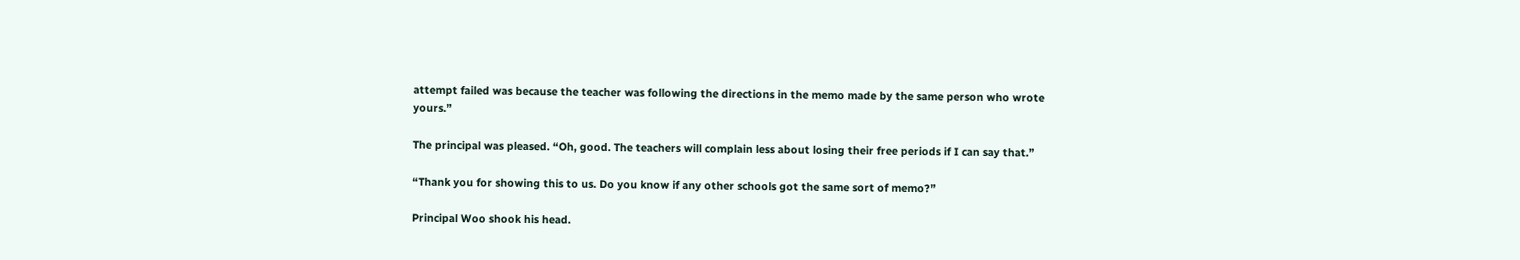attempt failed was because the teacher was following the directions in the memo made by the same person who wrote yours.”

The principal was pleased. “Oh, good. The teachers will complain less about losing their free periods if I can say that.”

“Thank you for showing this to us. Do you know if any other schools got the same sort of memo?”

Principal Woo shook his head.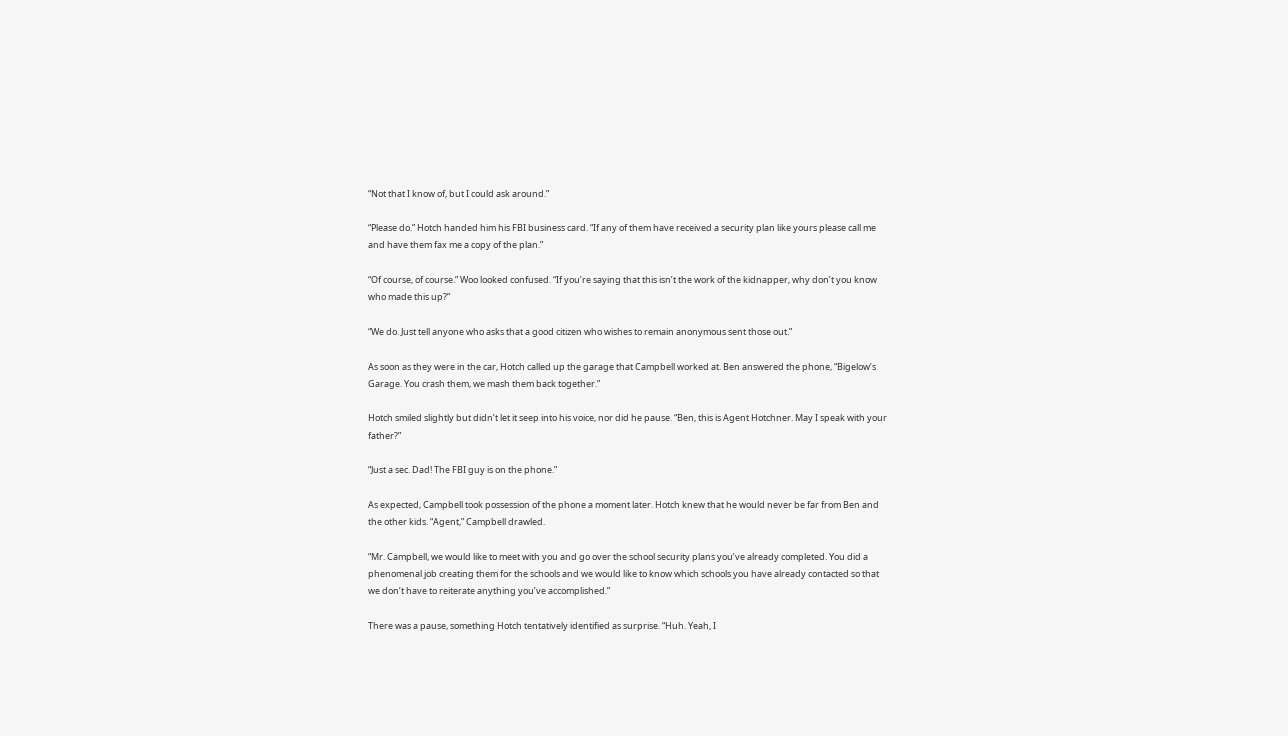“Not that I know of, but I could ask around.”

“Please do.” Hotch handed him his FBI business card. “If any of them have received a security plan like yours please call me and have them fax me a copy of the plan.”

“Of course, of course.” Woo looked confused. “If you’re saying that this isn’t the work of the kidnapper, why don’t you know who made this up?”

“We do. Just tell anyone who asks that a good citizen who wishes to remain anonymous sent those out.”

As soon as they were in the car, Hotch called up the garage that Campbell worked at. Ben answered the phone, “Bigelow’s Garage. You crash them, we mash them back together.”

Hotch smiled slightly but didn’t let it seep into his voice, nor did he pause. “Ben, this is Agent Hotchner. May I speak with your father?”

“Just a sec. Dad! The FBI guy is on the phone.”

As expected, Campbell took possession of the phone a moment later. Hotch knew that he would never be far from Ben and the other kids. “Agent,” Campbell drawled.

“Mr. Campbell, we would like to meet with you and go over the school security plans you’ve already completed. You did a phenomenal job creating them for the schools and we would like to know which schools you have already contacted so that we don’t have to reiterate anything you’ve accomplished.”

There was a pause, something Hotch tentatively identified as surprise. “Huh. Yeah, I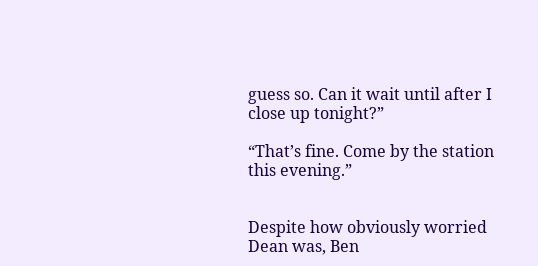guess so. Can it wait until after I close up tonight?”

“That’s fine. Come by the station this evening.”


Despite how obviously worried Dean was, Ben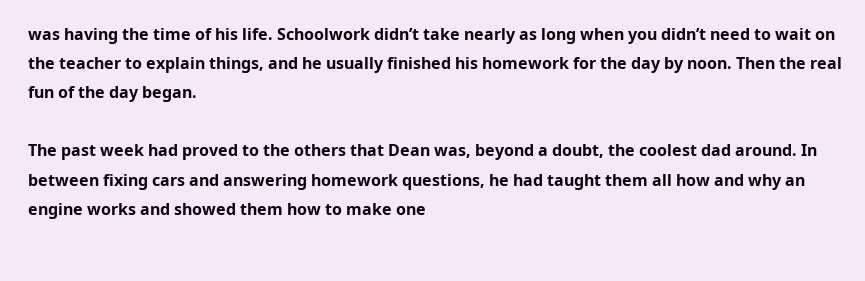was having the time of his life. Schoolwork didn’t take nearly as long when you didn’t need to wait on the teacher to explain things, and he usually finished his homework for the day by noon. Then the real fun of the day began.

The past week had proved to the others that Dean was, beyond a doubt, the coolest dad around. In between fixing cars and answering homework questions, he had taught them all how and why an engine works and showed them how to make one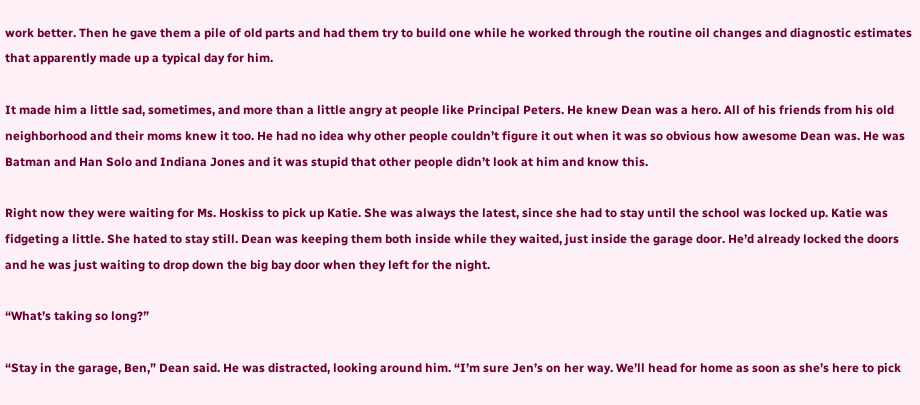work better. Then he gave them a pile of old parts and had them try to build one while he worked through the routine oil changes and diagnostic estimates that apparently made up a typical day for him.

It made him a little sad, sometimes, and more than a little angry at people like Principal Peters. He knew Dean was a hero. All of his friends from his old neighborhood and their moms knew it too. He had no idea why other people couldn’t figure it out when it was so obvious how awesome Dean was. He was Batman and Han Solo and Indiana Jones and it was stupid that other people didn’t look at him and know this.

Right now they were waiting for Ms. Hoskiss to pick up Katie. She was always the latest, since she had to stay until the school was locked up. Katie was fidgeting a little. She hated to stay still. Dean was keeping them both inside while they waited, just inside the garage door. He’d already locked the doors and he was just waiting to drop down the big bay door when they left for the night.

“What’s taking so long?”

“Stay in the garage, Ben,” Dean said. He was distracted, looking around him. “I’m sure Jen’s on her way. We’ll head for home as soon as she’s here to pick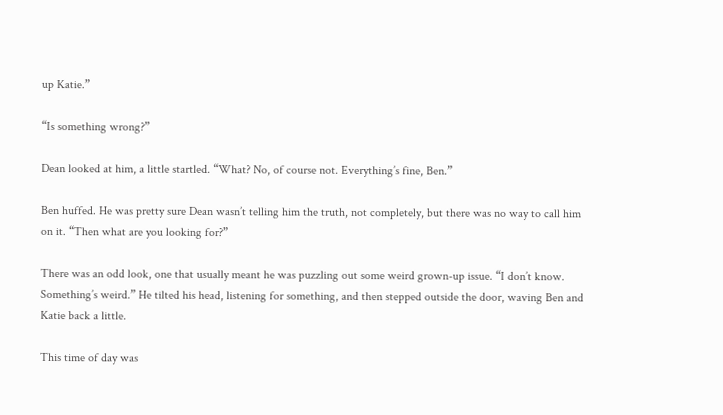up Katie.”

“Is something wrong?”

Dean looked at him, a little startled. “What? No, of course not. Everything’s fine, Ben.”

Ben huffed. He was pretty sure Dean wasn’t telling him the truth, not completely, but there was no way to call him on it. “Then what are you looking for?”

There was an odd look, one that usually meant he was puzzling out some weird grown-up issue. “I don’t know. Something’s weird.” He tilted his head, listening for something, and then stepped outside the door, waving Ben and Katie back a little.

This time of day was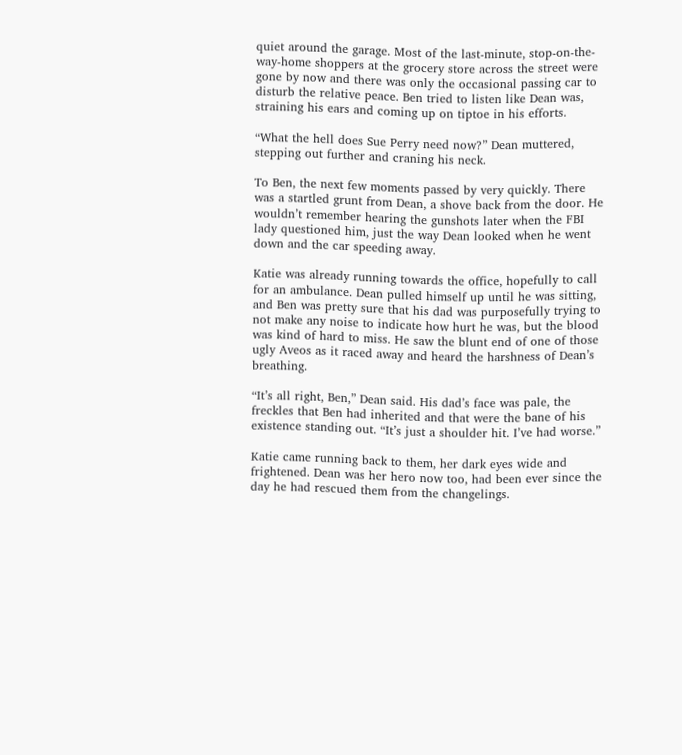quiet around the garage. Most of the last-minute, stop-on-the-way-home shoppers at the grocery store across the street were gone by now and there was only the occasional passing car to disturb the relative peace. Ben tried to listen like Dean was, straining his ears and coming up on tiptoe in his efforts.

“What the hell does Sue Perry need now?” Dean muttered, stepping out further and craning his neck.

To Ben, the next few moments passed by very quickly. There was a startled grunt from Dean, a shove back from the door. He wouldn’t remember hearing the gunshots later when the FBI lady questioned him, just the way Dean looked when he went down and the car speeding away.

Katie was already running towards the office, hopefully to call for an ambulance. Dean pulled himself up until he was sitting, and Ben was pretty sure that his dad was purposefully trying to not make any noise to indicate how hurt he was, but the blood was kind of hard to miss. He saw the blunt end of one of those ugly Aveos as it raced away and heard the harshness of Dean’s breathing.

“It’s all right, Ben,” Dean said. His dad’s face was pale, the freckles that Ben had inherited and that were the bane of his existence standing out. “It’s just a shoulder hit. I’ve had worse.”

Katie came running back to them, her dark eyes wide and frightened. Dean was her hero now too, had been ever since the day he had rescued them from the changelings.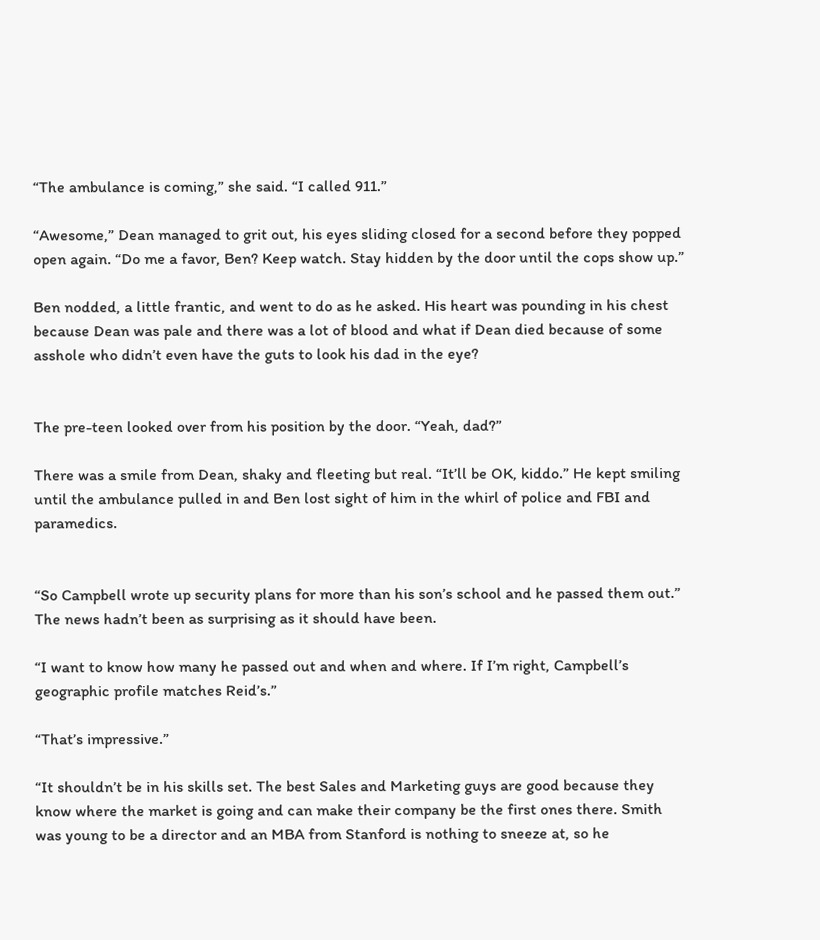“The ambulance is coming,” she said. “I called 911.”

“Awesome,” Dean managed to grit out, his eyes sliding closed for a second before they popped open again. “Do me a favor, Ben? Keep watch. Stay hidden by the door until the cops show up.”

Ben nodded, a little frantic, and went to do as he asked. His heart was pounding in his chest because Dean was pale and there was a lot of blood and what if Dean died because of some asshole who didn’t even have the guts to look his dad in the eye?


The pre-teen looked over from his position by the door. “Yeah, dad?”

There was a smile from Dean, shaky and fleeting but real. “It’ll be OK, kiddo.” He kept smiling until the ambulance pulled in and Ben lost sight of him in the whirl of police and FBI and paramedics.


“So Campbell wrote up security plans for more than his son’s school and he passed them out.” The news hadn’t been as surprising as it should have been.

“I want to know how many he passed out and when and where. If I’m right, Campbell’s geographic profile matches Reid’s.”

“That’s impressive.”

“It shouldn’t be in his skills set. The best Sales and Marketing guys are good because they know where the market is going and can make their company be the first ones there. Smith was young to be a director and an MBA from Stanford is nothing to sneeze at, so he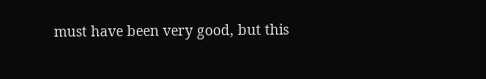must have been very good, but this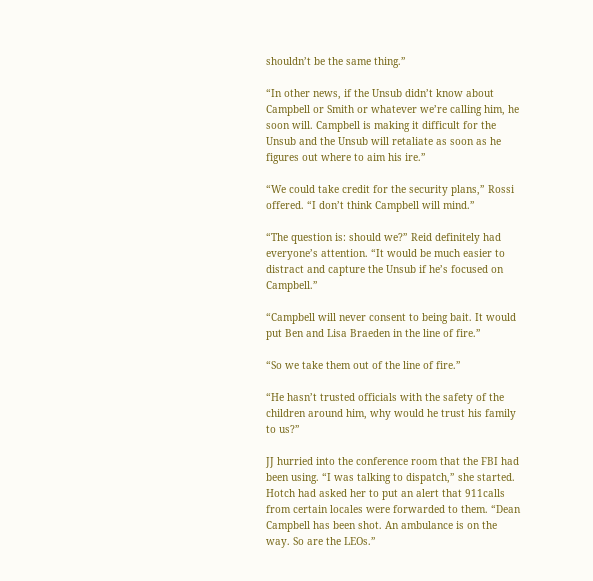shouldn’t be the same thing.”

“In other news, if the Unsub didn’t know about Campbell or Smith or whatever we’re calling him, he soon will. Campbell is making it difficult for the Unsub and the Unsub will retaliate as soon as he figures out where to aim his ire.”

“We could take credit for the security plans,” Rossi offered. “I don’t think Campbell will mind.”

“The question is: should we?” Reid definitely had everyone’s attention. “It would be much easier to distract and capture the Unsub if he’s focused on Campbell.”

“Campbell will never consent to being bait. It would put Ben and Lisa Braeden in the line of fire.”

“So we take them out of the line of fire.”

“He hasn’t trusted officials with the safety of the children around him, why would he trust his family to us?”

JJ hurried into the conference room that the FBI had been using. “I was talking to dispatch,” she started. Hotch had asked her to put an alert that 911calls from certain locales were forwarded to them. “Dean Campbell has been shot. An ambulance is on the way. So are the LEOs.”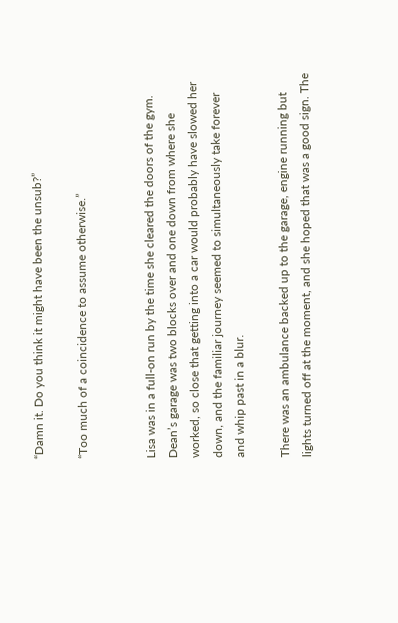“Damn it. Do you think it might have been the unsub?”

“Too much of a coincidence to assume otherwise.”


Lisa was in a full-on run by the time she cleared the doors of the gym. Dean’s garage was two blocks over and one down from where she worked, so close that getting into a car would probably have slowed her down, and the familiar journey seemed to simultaneously take forever and whip past in a blur.

There was an ambulance backed up to the garage, engine running but lights turned off at the moment, and she hoped that was a good sign. The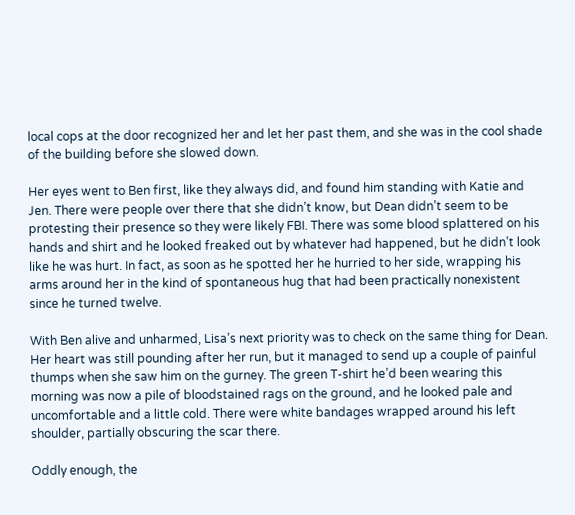local cops at the door recognized her and let her past them, and she was in the cool shade of the building before she slowed down.

Her eyes went to Ben first, like they always did, and found him standing with Katie and Jen. There were people over there that she didn’t know, but Dean didn’t seem to be protesting their presence so they were likely FBI. There was some blood splattered on his hands and shirt and he looked freaked out by whatever had happened, but he didn’t look like he was hurt. In fact, as soon as he spotted her he hurried to her side, wrapping his arms around her in the kind of spontaneous hug that had been practically nonexistent since he turned twelve.

With Ben alive and unharmed, Lisa’s next priority was to check on the same thing for Dean. Her heart was still pounding after her run, but it managed to send up a couple of painful thumps when she saw him on the gurney. The green T-shirt he’d been wearing this morning was now a pile of bloodstained rags on the ground, and he looked pale and uncomfortable and a little cold. There were white bandages wrapped around his left shoulder, partially obscuring the scar there.

Oddly enough, the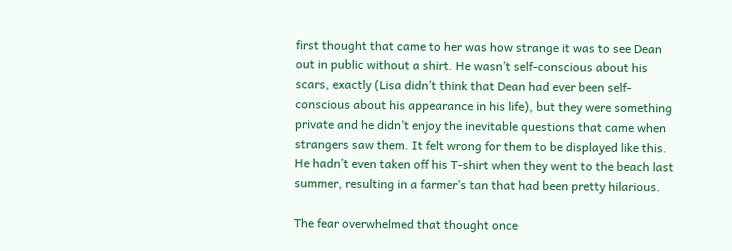first thought that came to her was how strange it was to see Dean out in public without a shirt. He wasn’t self-conscious about his scars, exactly (Lisa didn’t think that Dean had ever been self-conscious about his appearance in his life), but they were something private and he didn’t enjoy the inevitable questions that came when strangers saw them. It felt wrong for them to be displayed like this. He hadn’t even taken off his T-shirt when they went to the beach last summer, resulting in a farmer’s tan that had been pretty hilarious.

The fear overwhelmed that thought once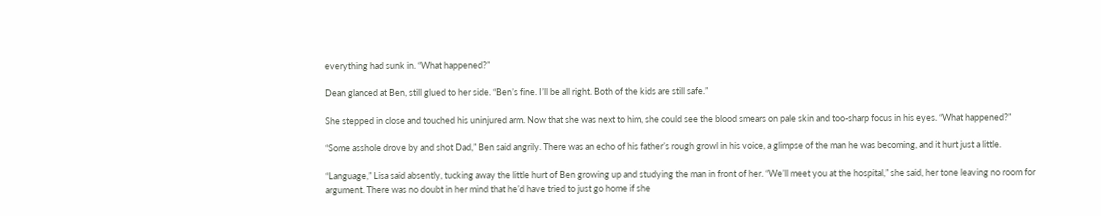everything had sunk in. “What happened?”

Dean glanced at Ben, still glued to her side. “Ben’s fine. I’ll be all right. Both of the kids are still safe.”

She stepped in close and touched his uninjured arm. Now that she was next to him, she could see the blood smears on pale skin and too-sharp focus in his eyes. “What happened?”

“Some asshole drove by and shot Dad,” Ben said angrily. There was an echo of his father’s rough growl in his voice, a glimpse of the man he was becoming, and it hurt just a little.

“Language,” Lisa said absently, tucking away the little hurt of Ben growing up and studying the man in front of her. “We’ll meet you at the hospital,” she said, her tone leaving no room for argument. There was no doubt in her mind that he’d have tried to just go home if she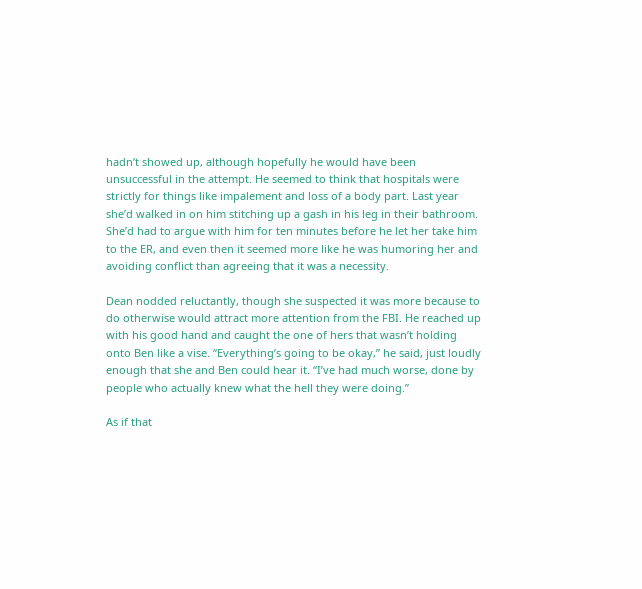hadn’t showed up, although hopefully he would have been unsuccessful in the attempt. He seemed to think that hospitals were strictly for things like impalement and loss of a body part. Last year she’d walked in on him stitching up a gash in his leg in their bathroom. She’d had to argue with him for ten minutes before he let her take him to the ER, and even then it seemed more like he was humoring her and avoiding conflict than agreeing that it was a necessity.

Dean nodded reluctantly, though she suspected it was more because to do otherwise would attract more attention from the FBI. He reached up with his good hand and caught the one of hers that wasn’t holding onto Ben like a vise. “Everything’s going to be okay,” he said, just loudly enough that she and Ben could hear it. “I’ve had much worse, done by people who actually knew what the hell they were doing.”

As if that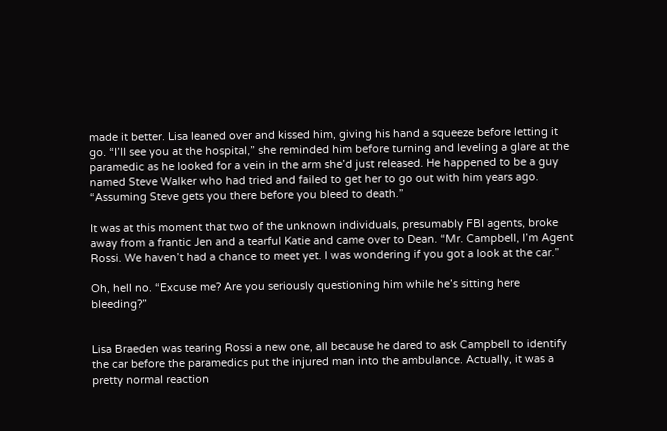made it better. Lisa leaned over and kissed him, giving his hand a squeeze before letting it go. “I’ll see you at the hospital,” she reminded him before turning and leveling a glare at the paramedic as he looked for a vein in the arm she’d just released. He happened to be a guy named Steve Walker who had tried and failed to get her to go out with him years ago. “Assuming Steve gets you there before you bleed to death.”

It was at this moment that two of the unknown individuals, presumably FBI agents, broke away from a frantic Jen and a tearful Katie and came over to Dean. “Mr. Campbell, I’m Agent Rossi. We haven’t had a chance to meet yet. I was wondering if you got a look at the car.”

Oh, hell no. “Excuse me? Are you seriously questioning him while he’s sitting here bleeding?”


Lisa Braeden was tearing Rossi a new one, all because he dared to ask Campbell to identify the car before the paramedics put the injured man into the ambulance. Actually, it was a pretty normal reaction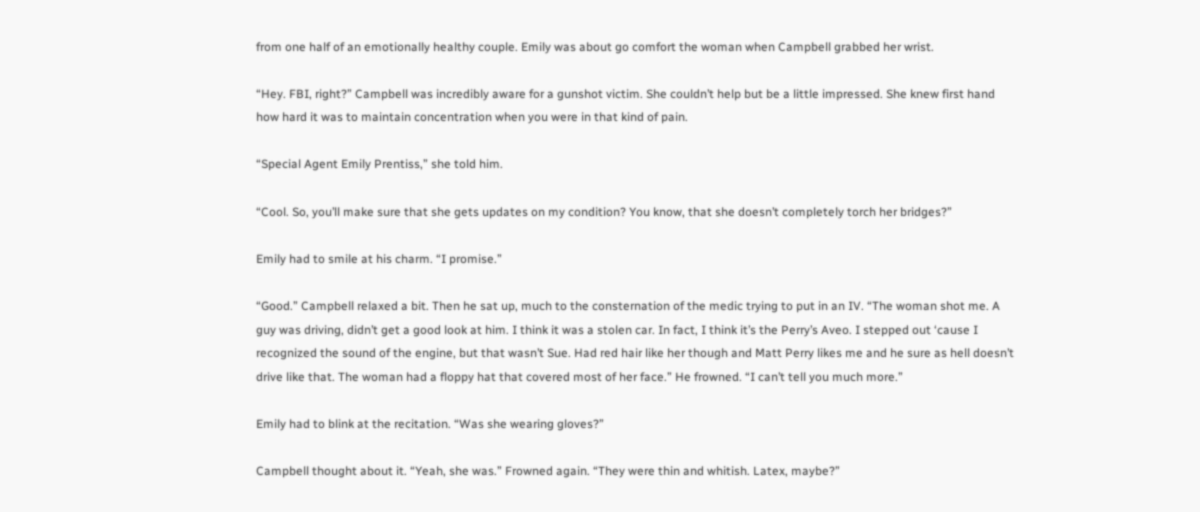from one half of an emotionally healthy couple. Emily was about go comfort the woman when Campbell grabbed her wrist.

“Hey. FBI, right?” Campbell was incredibly aware for a gunshot victim. She couldn’t help but be a little impressed. She knew first hand how hard it was to maintain concentration when you were in that kind of pain.

“Special Agent Emily Prentiss,” she told him.

“Cool. So, you’ll make sure that she gets updates on my condition? You know, that she doesn’t completely torch her bridges?”

Emily had to smile at his charm. “I promise.”

“Good.” Campbell relaxed a bit. Then he sat up, much to the consternation of the medic trying to put in an IV. “The woman shot me. A guy was driving, didn’t get a good look at him. I think it was a stolen car. In fact, I think it’s the Perry’s Aveo. I stepped out ‘cause I recognized the sound of the engine, but that wasn’t Sue. Had red hair like her though and Matt Perry likes me and he sure as hell doesn’t drive like that. The woman had a floppy hat that covered most of her face.” He frowned. “I can’t tell you much more.”

Emily had to blink at the recitation. “Was she wearing gloves?”

Campbell thought about it. “Yeah, she was.” Frowned again. “They were thin and whitish. Latex, maybe?”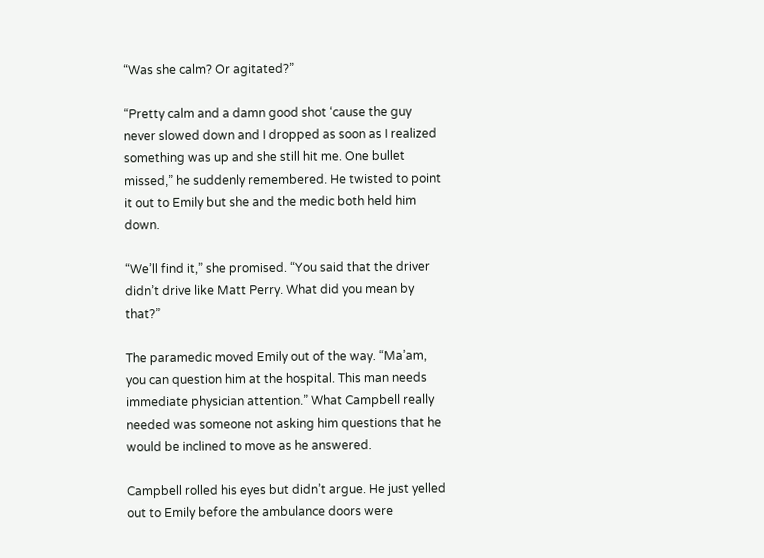“Was she calm? Or agitated?”

“Pretty calm and a damn good shot ‘cause the guy never slowed down and I dropped as soon as I realized something was up and she still hit me. One bullet missed,” he suddenly remembered. He twisted to point it out to Emily but she and the medic both held him down.

“We’ll find it,” she promised. “You said that the driver didn’t drive like Matt Perry. What did you mean by that?”

The paramedic moved Emily out of the way. “Ma’am, you can question him at the hospital. This man needs immediate physician attention.” What Campbell really needed was someone not asking him questions that he would be inclined to move as he answered.

Campbell rolled his eyes but didn’t argue. He just yelled out to Emily before the ambulance doors were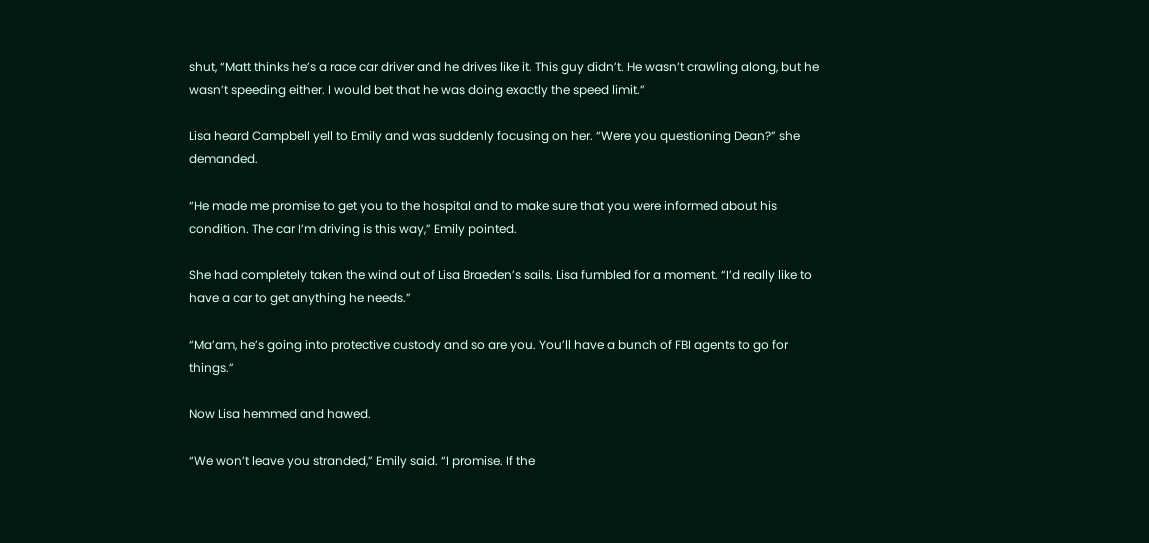shut, “Matt thinks he’s a race car driver and he drives like it. This guy didn’t. He wasn’t crawling along, but he wasn’t speeding either. I would bet that he was doing exactly the speed limit.”

Lisa heard Campbell yell to Emily and was suddenly focusing on her. “Were you questioning Dean?” she demanded.

“He made me promise to get you to the hospital and to make sure that you were informed about his condition. The car I’m driving is this way,” Emily pointed.

She had completely taken the wind out of Lisa Braeden’s sails. Lisa fumbled for a moment. “I’d really like to have a car to get anything he needs.”

“Ma’am, he’s going into protective custody and so are you. You’ll have a bunch of FBI agents to go for things.”

Now Lisa hemmed and hawed.

“We won’t leave you stranded,” Emily said. “I promise. If the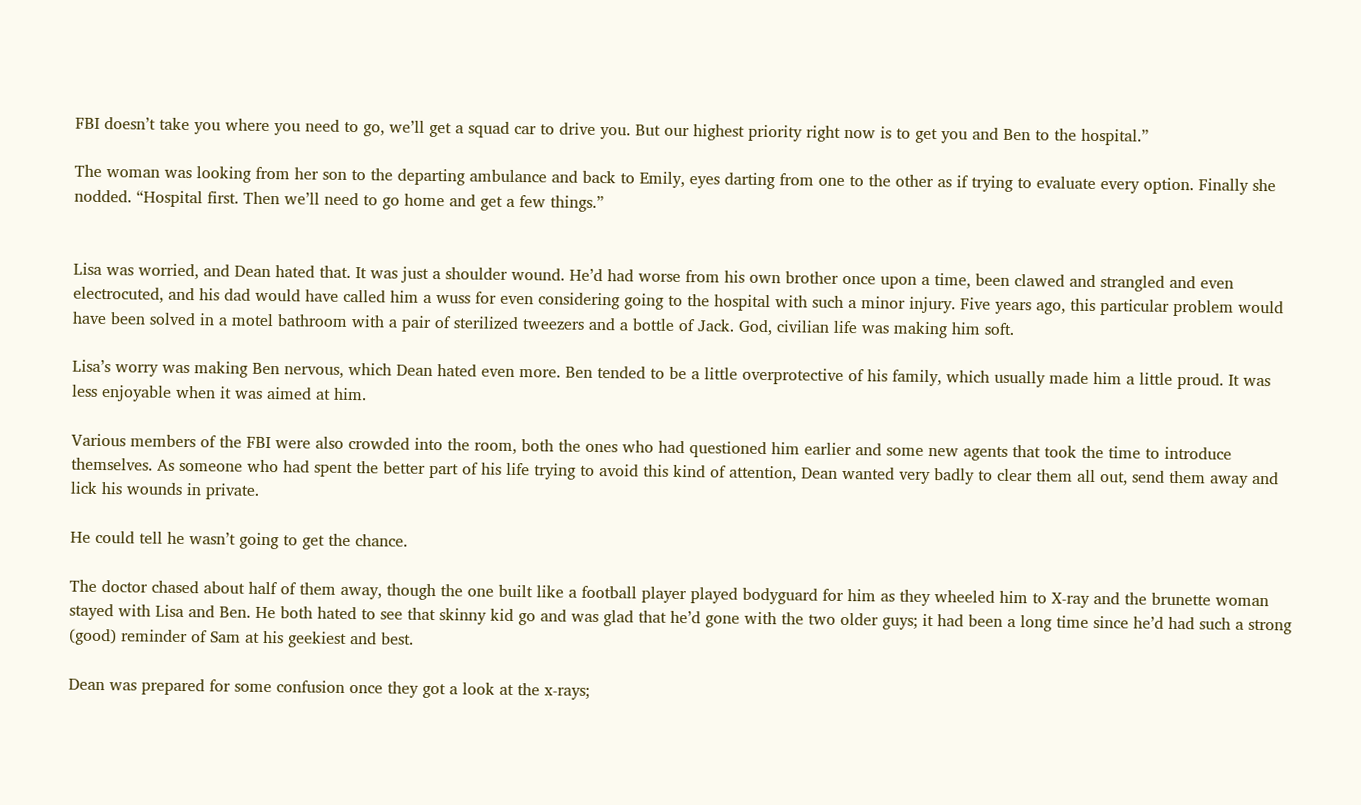FBI doesn’t take you where you need to go, we’ll get a squad car to drive you. But our highest priority right now is to get you and Ben to the hospital.”

The woman was looking from her son to the departing ambulance and back to Emily, eyes darting from one to the other as if trying to evaluate every option. Finally she nodded. “Hospital first. Then we’ll need to go home and get a few things.”


Lisa was worried, and Dean hated that. It was just a shoulder wound. He’d had worse from his own brother once upon a time, been clawed and strangled and even electrocuted, and his dad would have called him a wuss for even considering going to the hospital with such a minor injury. Five years ago, this particular problem would have been solved in a motel bathroom with a pair of sterilized tweezers and a bottle of Jack. God, civilian life was making him soft.

Lisa’s worry was making Ben nervous, which Dean hated even more. Ben tended to be a little overprotective of his family, which usually made him a little proud. It was less enjoyable when it was aimed at him.

Various members of the FBI were also crowded into the room, both the ones who had questioned him earlier and some new agents that took the time to introduce themselves. As someone who had spent the better part of his life trying to avoid this kind of attention, Dean wanted very badly to clear them all out, send them away and lick his wounds in private.

He could tell he wasn’t going to get the chance.

The doctor chased about half of them away, though the one built like a football player played bodyguard for him as they wheeled him to X-ray and the brunette woman stayed with Lisa and Ben. He both hated to see that skinny kid go and was glad that he’d gone with the two older guys; it had been a long time since he’d had such a strong (good) reminder of Sam at his geekiest and best.

Dean was prepared for some confusion once they got a look at the x-rays;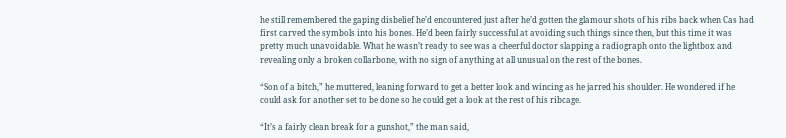he still remembered the gaping disbelief he’d encountered just after he’d gotten the glamour shots of his ribs back when Cas had first carved the symbols into his bones. He’d been fairly successful at avoiding such things since then, but this time it was pretty much unavoidable. What he wasn’t ready to see was a cheerful doctor slapping a radiograph onto the lightbox and revealing only a broken collarbone, with no sign of anything at all unusual on the rest of the bones.

“Son of a bitch,” he muttered, leaning forward to get a better look and wincing as he jarred his shoulder. He wondered if he could ask for another set to be done so he could get a look at the rest of his ribcage.

“It’s a fairly clean break for a gunshot,” the man said,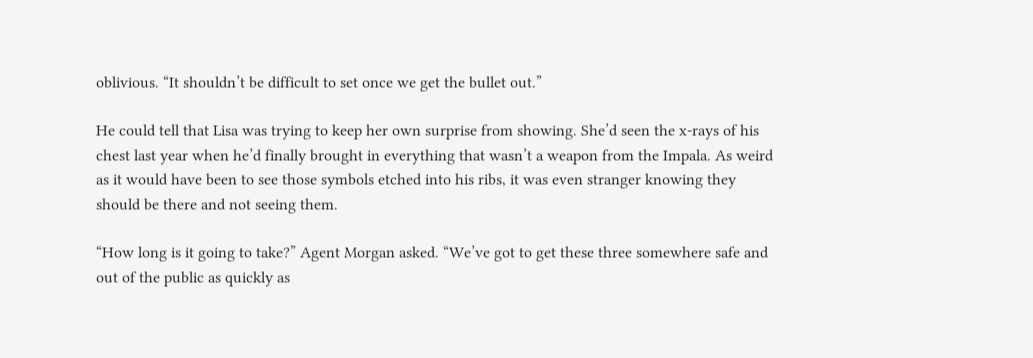oblivious. “It shouldn’t be difficult to set once we get the bullet out.”

He could tell that Lisa was trying to keep her own surprise from showing. She’d seen the x-rays of his chest last year when he’d finally brought in everything that wasn’t a weapon from the Impala. As weird as it would have been to see those symbols etched into his ribs, it was even stranger knowing they should be there and not seeing them.

“How long is it going to take?” Agent Morgan asked. “We’ve got to get these three somewhere safe and out of the public as quickly as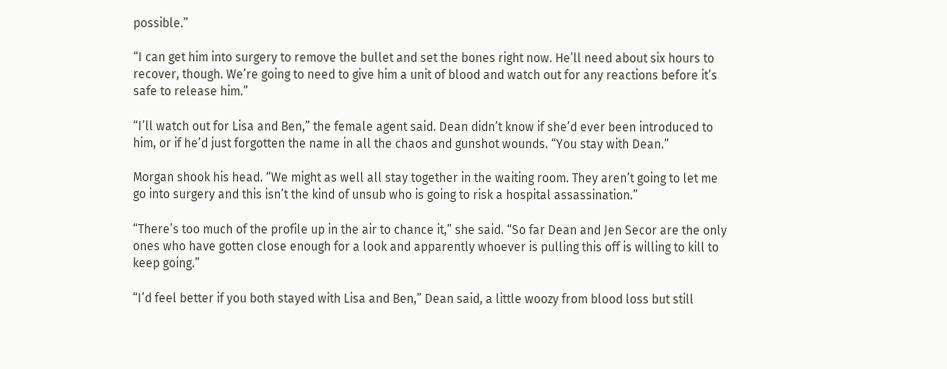possible.”

“I can get him into surgery to remove the bullet and set the bones right now. He’ll need about six hours to recover, though. We’re going to need to give him a unit of blood and watch out for any reactions before it’s safe to release him.”

“I’ll watch out for Lisa and Ben,” the female agent said. Dean didn’t know if she’d ever been introduced to him, or if he’d just forgotten the name in all the chaos and gunshot wounds. “You stay with Dean.”

Morgan shook his head. “We might as well all stay together in the waiting room. They aren’t going to let me go into surgery and this isn’t the kind of unsub who is going to risk a hospital assassination.”

“There’s too much of the profile up in the air to chance it,” she said. “So far Dean and Jen Secor are the only ones who have gotten close enough for a look and apparently whoever is pulling this off is willing to kill to keep going.”

“I’d feel better if you both stayed with Lisa and Ben,” Dean said, a little woozy from blood loss but still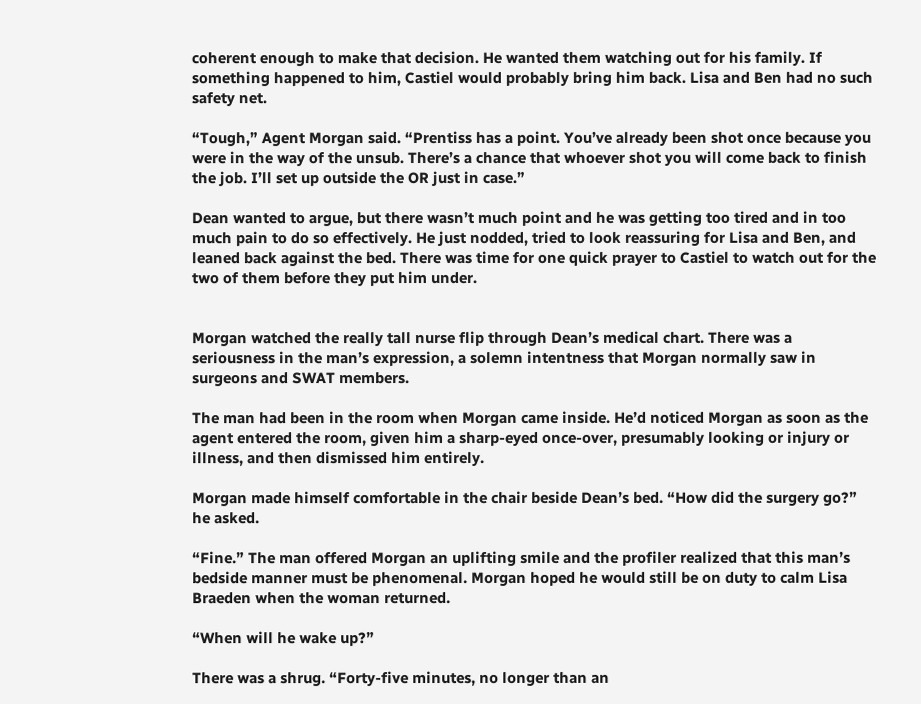coherent enough to make that decision. He wanted them watching out for his family. If something happened to him, Castiel would probably bring him back. Lisa and Ben had no such safety net.

“Tough,” Agent Morgan said. “Prentiss has a point. You’ve already been shot once because you were in the way of the unsub. There’s a chance that whoever shot you will come back to finish the job. I’ll set up outside the OR just in case.”

Dean wanted to argue, but there wasn’t much point and he was getting too tired and in too much pain to do so effectively. He just nodded, tried to look reassuring for Lisa and Ben, and leaned back against the bed. There was time for one quick prayer to Castiel to watch out for the two of them before they put him under.


Morgan watched the really tall nurse flip through Dean’s medical chart. There was a seriousness in the man’s expression, a solemn intentness that Morgan normally saw in surgeons and SWAT members.

The man had been in the room when Morgan came inside. He’d noticed Morgan as soon as the agent entered the room, given him a sharp-eyed once-over, presumably looking or injury or illness, and then dismissed him entirely.

Morgan made himself comfortable in the chair beside Dean’s bed. “How did the surgery go?” he asked.

“Fine.” The man offered Morgan an uplifting smile and the profiler realized that this man’s bedside manner must be phenomenal. Morgan hoped he would still be on duty to calm Lisa Braeden when the woman returned.

“When will he wake up?”

There was a shrug. “Forty-five minutes, no longer than an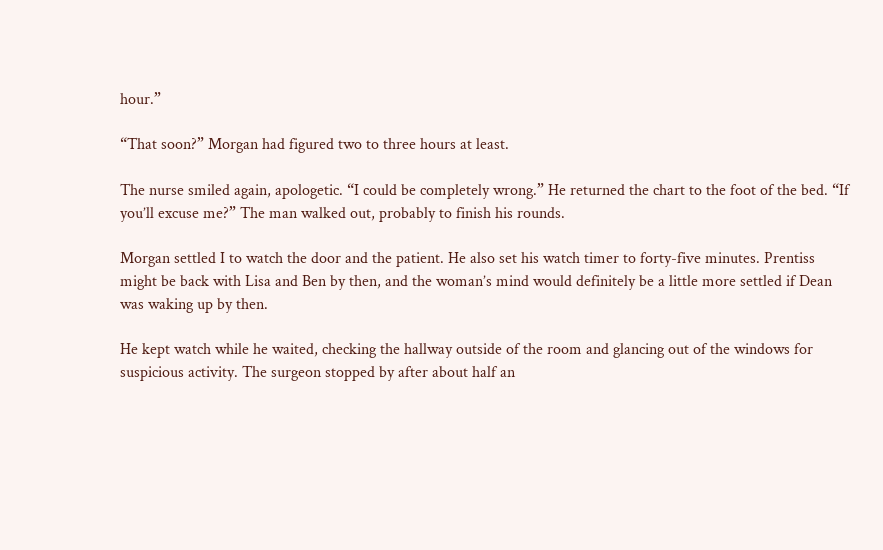hour.”

“That soon?” Morgan had figured two to three hours at least.

The nurse smiled again, apologetic. “I could be completely wrong.” He returned the chart to the foot of the bed. “If you’ll excuse me?” The man walked out, probably to finish his rounds.

Morgan settled I to watch the door and the patient. He also set his watch timer to forty-five minutes. Prentiss might be back with Lisa and Ben by then, and the woman’s mind would definitely be a little more settled if Dean was waking up by then.

He kept watch while he waited, checking the hallway outside of the room and glancing out of the windows for suspicious activity. The surgeon stopped by after about half an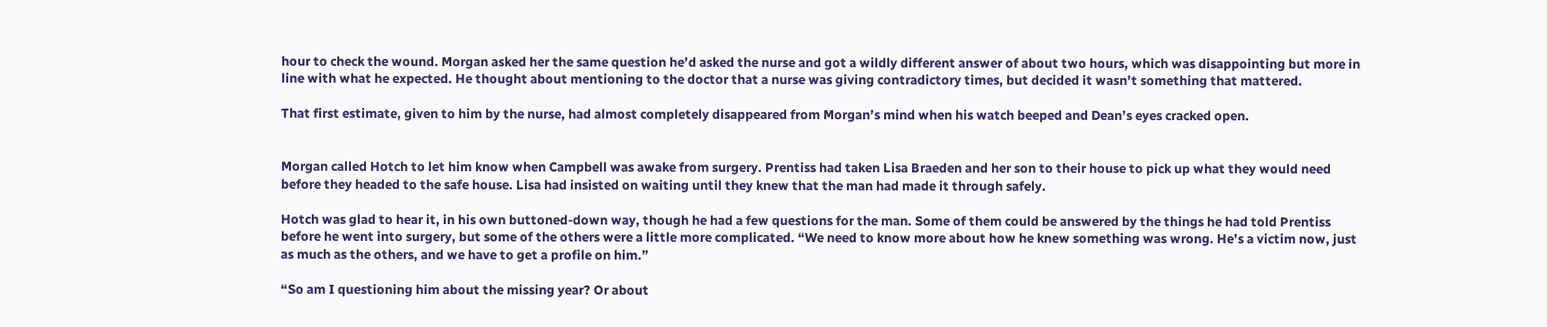hour to check the wound. Morgan asked her the same question he’d asked the nurse and got a wildly different answer of about two hours, which was disappointing but more in line with what he expected. He thought about mentioning to the doctor that a nurse was giving contradictory times, but decided it wasn’t something that mattered.

That first estimate, given to him by the nurse, had almost completely disappeared from Morgan’s mind when his watch beeped and Dean’s eyes cracked open.


Morgan called Hotch to let him know when Campbell was awake from surgery. Prentiss had taken Lisa Braeden and her son to their house to pick up what they would need before they headed to the safe house. Lisa had insisted on waiting until they knew that the man had made it through safely.

Hotch was glad to hear it, in his own buttoned-down way, though he had a few questions for the man. Some of them could be answered by the things he had told Prentiss before he went into surgery, but some of the others were a little more complicated. “We need to know more about how he knew something was wrong. He’s a victim now, just as much as the others, and we have to get a profile on him.”

“So am I questioning him about the missing year? Or about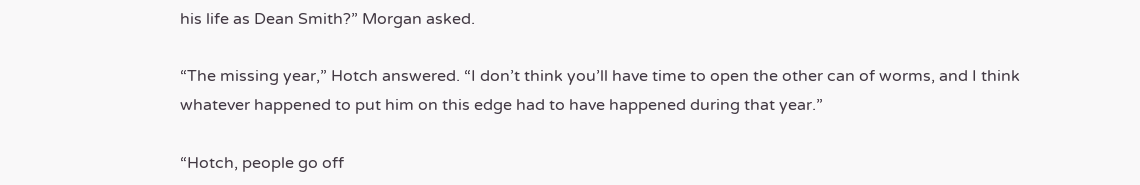his life as Dean Smith?” Morgan asked.

“The missing year,” Hotch answered. “I don’t think you’ll have time to open the other can of worms, and I think whatever happened to put him on this edge had to have happened during that year.”

“Hotch, people go off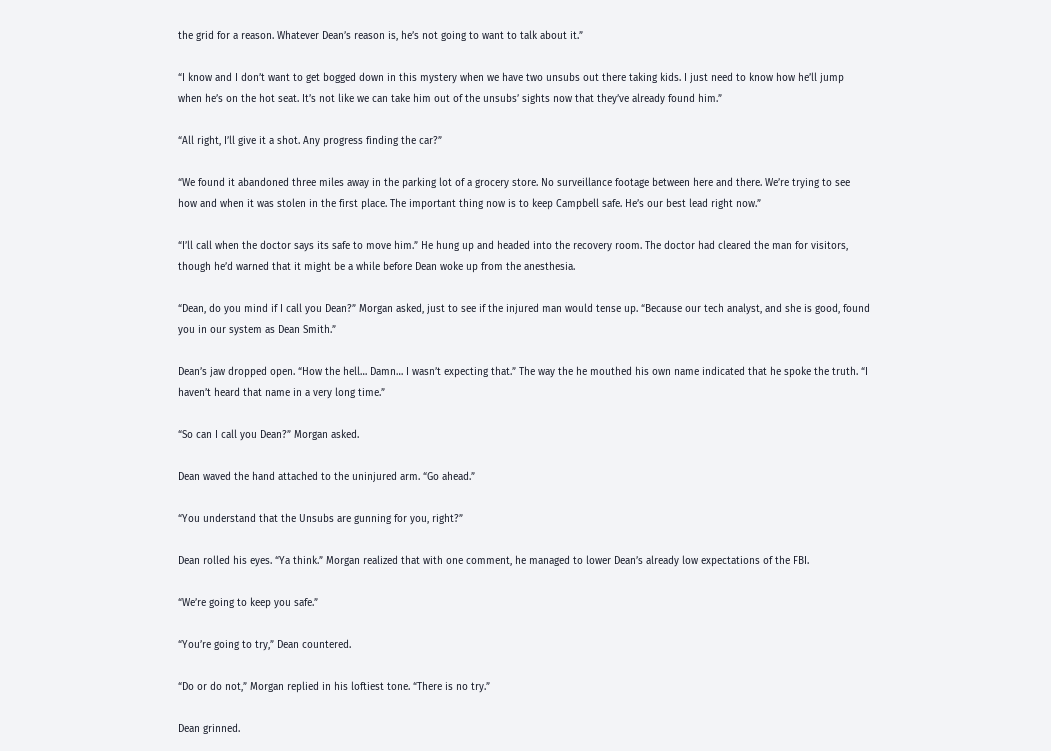the grid for a reason. Whatever Dean’s reason is, he’s not going to want to talk about it.”

“I know and I don’t want to get bogged down in this mystery when we have two unsubs out there taking kids. I just need to know how he’ll jump when he’s on the hot seat. It’s not like we can take him out of the unsubs’ sights now that they’ve already found him.”

“All right, I’ll give it a shot. Any progress finding the car?”

“We found it abandoned three miles away in the parking lot of a grocery store. No surveillance footage between here and there. We’re trying to see how and when it was stolen in the first place. The important thing now is to keep Campbell safe. He’s our best lead right now.”

“I’ll call when the doctor says its safe to move him.” He hung up and headed into the recovery room. The doctor had cleared the man for visitors, though he’d warned that it might be a while before Dean woke up from the anesthesia.

“Dean, do you mind if I call you Dean?” Morgan asked, just to see if the injured man would tense up. “Because our tech analyst, and she is good, found you in our system as Dean Smith.”

Dean’s jaw dropped open. “How the hell… Damn… I wasn’t expecting that.” The way the he mouthed his own name indicated that he spoke the truth. “I haven’t heard that name in a very long time.”

“So can I call you Dean?” Morgan asked.

Dean waved the hand attached to the uninjured arm. “Go ahead.”

“You understand that the Unsubs are gunning for you, right?”

Dean rolled his eyes. “Ya think.” Morgan realized that with one comment, he managed to lower Dean’s already low expectations of the FBI.

“We’re going to keep you safe.”

“You’re going to try,” Dean countered.

“Do or do not,” Morgan replied in his loftiest tone. “There is no try.”

Dean grinned.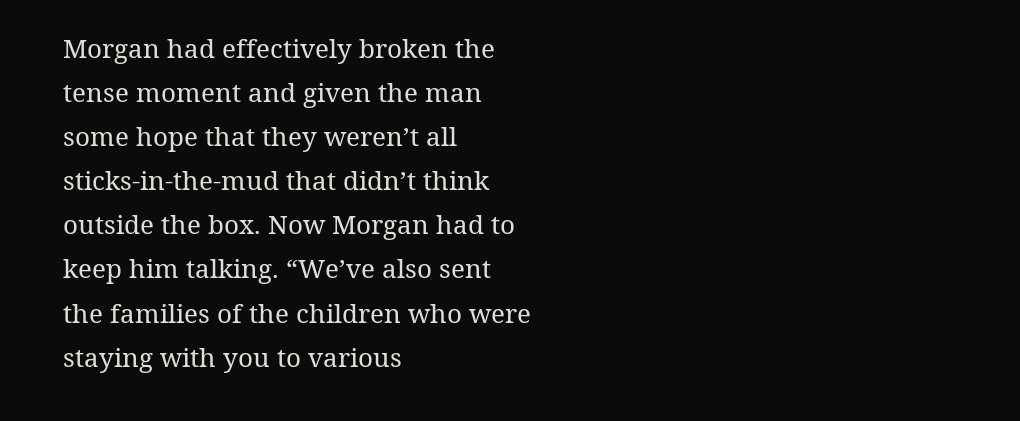Morgan had effectively broken the tense moment and given the man some hope that they weren’t all sticks-in-the-mud that didn’t think outside the box. Now Morgan had to keep him talking. “We’ve also sent the families of the children who were staying with you to various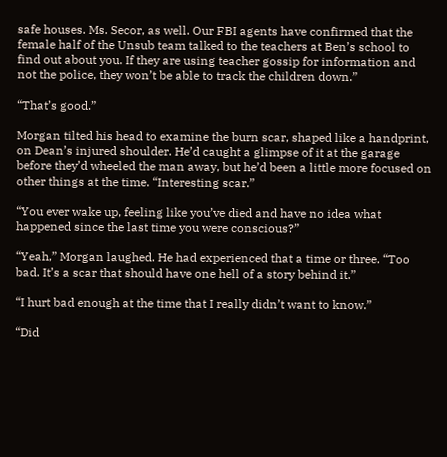safe houses. Ms. Secor, as well. Our FBI agents have confirmed that the female half of the Unsub team talked to the teachers at Ben’s school to find out about you. If they are using teacher gossip for information and not the police, they won’t be able to track the children down.”

“That’s good.”

Morgan tilted his head to examine the burn scar, shaped like a handprint, on Dean’s injured shoulder. He’d caught a glimpse of it at the garage before they’d wheeled the man away, but he’d been a little more focused on other things at the time. “Interesting scar.”

“You ever wake up, feeling like you’ve died and have no idea what happened since the last time you were conscious?”

“Yeah,” Morgan laughed. He had experienced that a time or three. “Too bad. It’s a scar that should have one hell of a story behind it.”

“I hurt bad enough at the time that I really didn’t want to know.”

“Did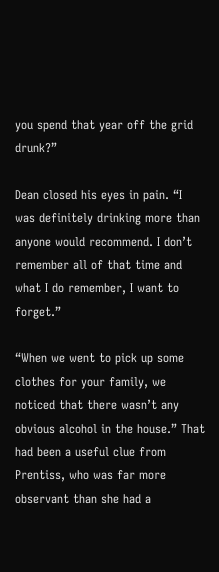you spend that year off the grid drunk?”

Dean closed his eyes in pain. “I was definitely drinking more than anyone would recommend. I don’t remember all of that time and what I do remember, I want to forget.”

“When we went to pick up some clothes for your family, we noticed that there wasn’t any obvious alcohol in the house.” That had been a useful clue from Prentiss, who was far more observant than she had a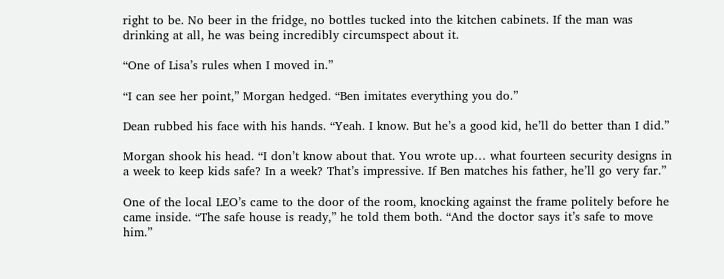right to be. No beer in the fridge, no bottles tucked into the kitchen cabinets. If the man was drinking at all, he was being incredibly circumspect about it.

“One of Lisa’s rules when I moved in.”

“I can see her point,” Morgan hedged. “Ben imitates everything you do.”

Dean rubbed his face with his hands. “Yeah. I know. But he’s a good kid, he’ll do better than I did.”

Morgan shook his head. “I don’t know about that. You wrote up… what fourteen security designs in a week to keep kids safe? In a week? That’s impressive. If Ben matches his father, he’ll go very far.”

One of the local LEO’s came to the door of the room, knocking against the frame politely before he came inside. “The safe house is ready,” he told them both. “And the doctor says it’s safe to move him.”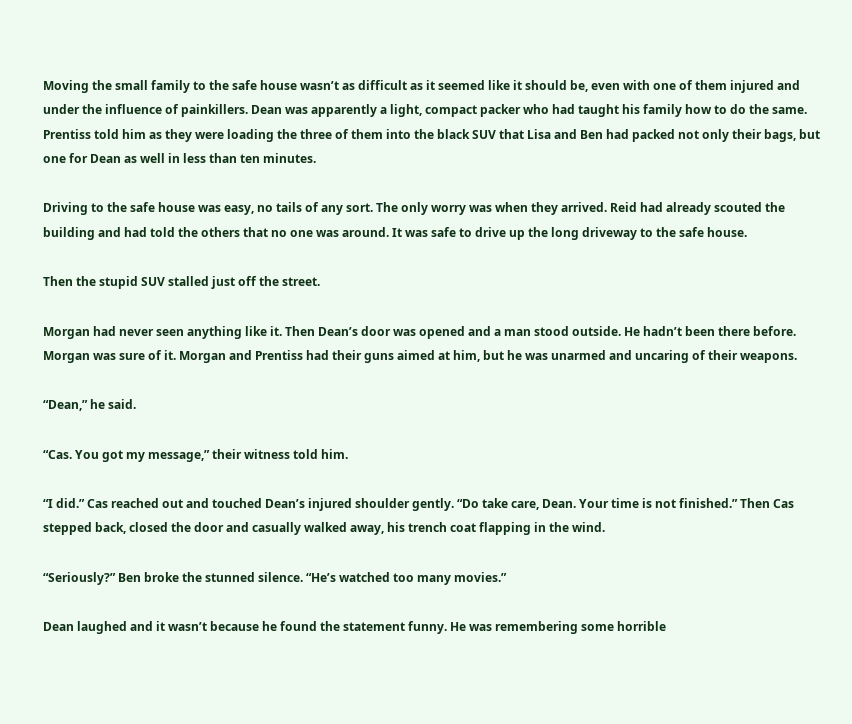Moving the small family to the safe house wasn’t as difficult as it seemed like it should be, even with one of them injured and under the influence of painkillers. Dean was apparently a light, compact packer who had taught his family how to do the same. Prentiss told him as they were loading the three of them into the black SUV that Lisa and Ben had packed not only their bags, but one for Dean as well in less than ten minutes.

Driving to the safe house was easy, no tails of any sort. The only worry was when they arrived. Reid had already scouted the building and had told the others that no one was around. It was safe to drive up the long driveway to the safe house.

Then the stupid SUV stalled just off the street.

Morgan had never seen anything like it. Then Dean’s door was opened and a man stood outside. He hadn’t been there before. Morgan was sure of it. Morgan and Prentiss had their guns aimed at him, but he was unarmed and uncaring of their weapons.

“Dean,” he said.

“Cas. You got my message,” their witness told him.

“I did.” Cas reached out and touched Dean’s injured shoulder gently. “Do take care, Dean. Your time is not finished.” Then Cas stepped back, closed the door and casually walked away, his trench coat flapping in the wind.

“Seriously?” Ben broke the stunned silence. “He’s watched too many movies.”

Dean laughed and it wasn’t because he found the statement funny. He was remembering some horrible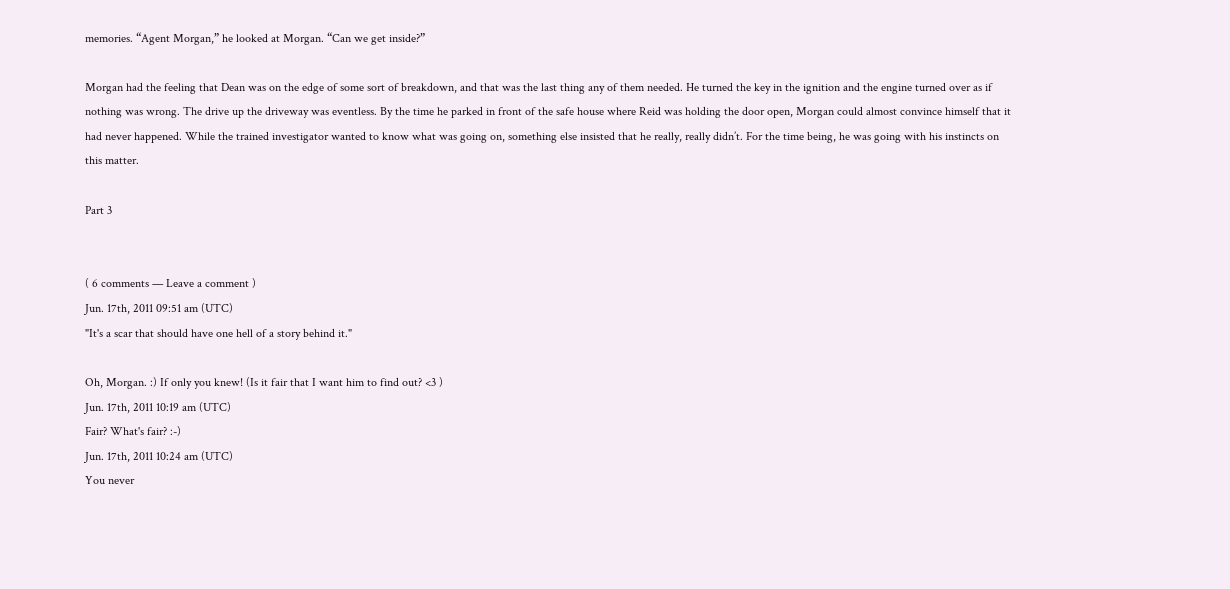memories. “Agent Morgan,” he looked at Morgan. “Can we get inside?”

Morgan had the feeling that Dean was on the edge of some sort of breakdown, and that was the last thing any of them needed. He turned the key in the ignition and the engine turned over as if nothing was wrong. The drive up the driveway was eventless. By the time he parked in front of the safe house where Reid was holding the door open, Morgan could almost convince himself that it had never happened. While the trained investigator wanted to know what was going on, something else insisted that he really, really didn’t. For the time being, he was going with his instincts on this matter.

Part 3


( 6 comments — Leave a comment )
Jun. 17th, 2011 09:51 am (UTC)
"It's a scar that should have one hell of a story behind it."

Oh, Morgan. :) If only you knew! (Is it fair that I want him to find out? <3 )
Jun. 17th, 2011 10:19 am (UTC)
Fair? What's fair? :-)
Jun. 17th, 2011 10:24 am (UTC)
You never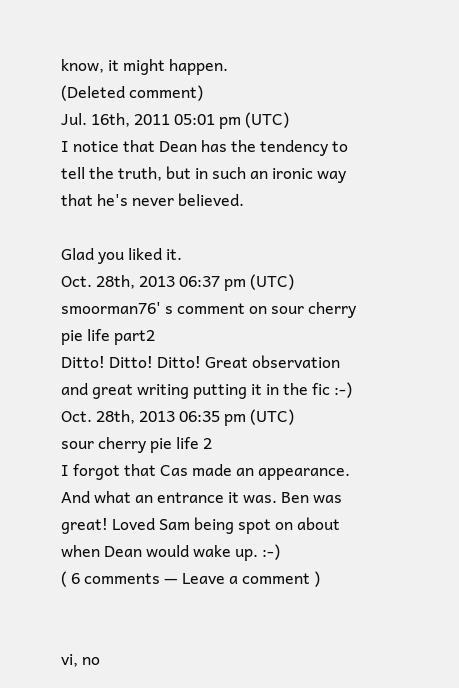know, it might happen.
(Deleted comment)
Jul. 16th, 2011 05:01 pm (UTC)
I notice that Dean has the tendency to tell the truth, but in such an ironic way that he's never believed.

Glad you liked it.
Oct. 28th, 2013 06:37 pm (UTC)
smoorman76' s comment on sour cherry pie life part2
Ditto! Ditto! Ditto! Great observation and great writing putting it in the fic :-)
Oct. 28th, 2013 06:35 pm (UTC)
sour cherry pie life 2
I forgot that Cas made an appearance. And what an entrance it was. Ben was great! Loved Sam being spot on about when Dean would wake up. :-)
( 6 comments — Leave a comment )


vi, no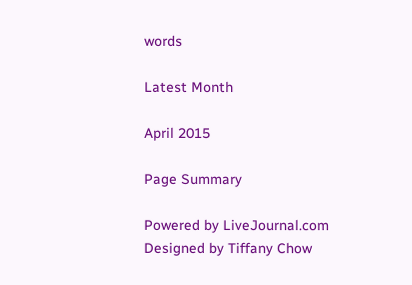words

Latest Month

April 2015

Page Summary

Powered by LiveJournal.com
Designed by Tiffany Chow